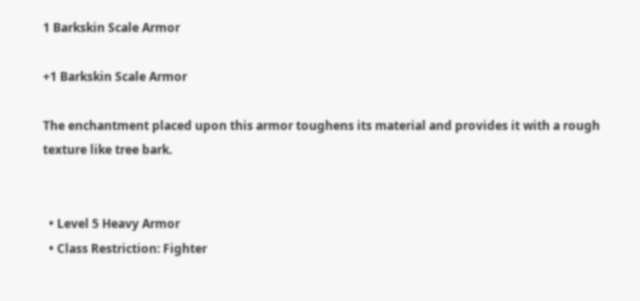1 Barkskin Scale Armor

+1 Barkskin Scale Armor

The enchantment placed upon this armor toughens its material and provides it with a rough texture like tree bark.


  • Level 5 Heavy Armor
  • Class Restriction: Fighter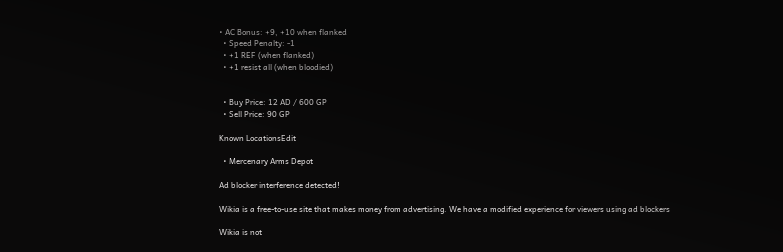• AC Bonus: +9, +10 when flanked
  • Speed Penalty: -1
  • +1 REF (when flanked)
  • +1 resist all (when bloodied)


  • Buy Price: 12 AD / 600 GP
  • Sell Price: 90 GP

Known LocationsEdit

  • Mercenary Arms Depot

Ad blocker interference detected!

Wikia is a free-to-use site that makes money from advertising. We have a modified experience for viewers using ad blockers

Wikia is not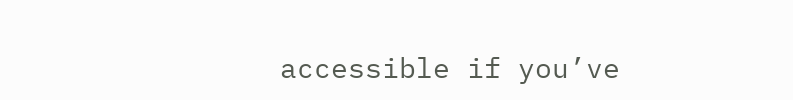accessible if you’ve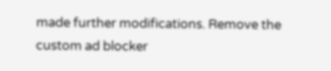made further modifications. Remove the custom ad blocker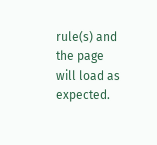rule(s) and the page will load as expected.